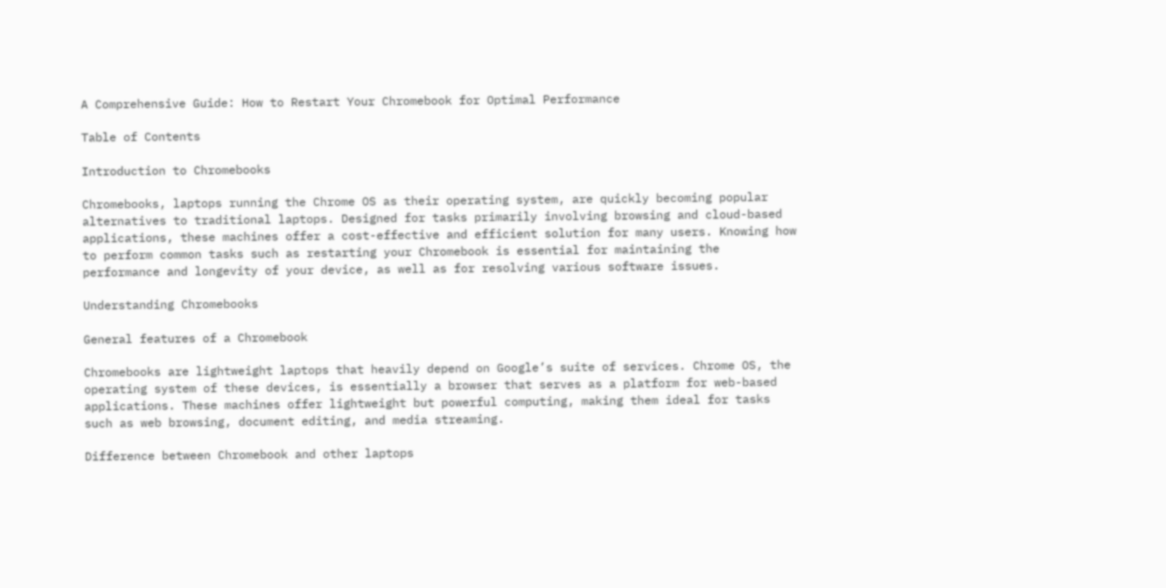A Comprehensive Guide: How to Restart Your Chromebook for Optimal Performance

Table of Contents

Introduction to Chromebooks

Chromebooks, laptops running the Chrome OS as their operating system, are quickly becoming popular alternatives to traditional laptops. Designed for tasks primarily involving browsing and cloud-based applications, these machines offer a cost-effective and efficient solution for many users. Knowing how to perform common tasks such as restarting your Chromebook is essential for maintaining the performance and longevity of your device, as well as for resolving various software issues.

Understanding Chromebooks

General features of a Chromebook

Chromebooks are lightweight laptops that heavily depend on Google’s suite of services. Chrome OS, the operating system of these devices, is essentially a browser that serves as a platform for web-based applications. These machines offer lightweight but powerful computing, making them ideal for tasks such as web browsing, document editing, and media streaming.

Difference between Chromebook and other laptops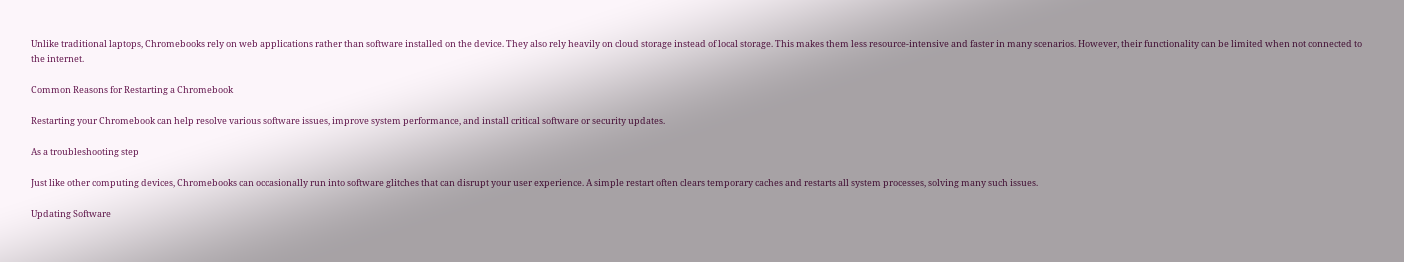Unlike traditional laptops, Chromebooks rely on web applications rather than software installed on the device. They also rely heavily on cloud storage instead of local storage. This makes them less resource-intensive and faster in many scenarios. However, their functionality can be limited when not connected to the internet.

Common Reasons for Restarting a Chromebook

Restarting your Chromebook can help resolve various software issues, improve system performance, and install critical software or security updates.

As a troubleshooting step

Just like other computing devices, Chromebooks can occasionally run into software glitches that can disrupt your user experience. A simple restart often clears temporary caches and restarts all system processes, solving many such issues.

Updating Software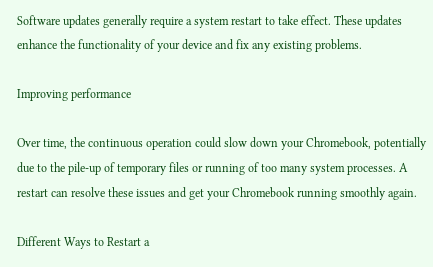Software updates generally require a system restart to take effect. These updates enhance the functionality of your device and fix any existing problems.

Improving performance

Over time, the continuous operation could slow down your Chromebook, potentially due to the pile-up of temporary files or running of too many system processes. A restart can resolve these issues and get your Chromebook running smoothly again.

Different Ways to Restart a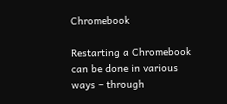Chromebook

Restarting a Chromebook can be done in various ways – through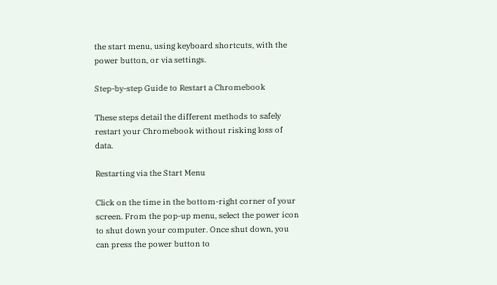the start menu, using keyboard shortcuts, with the power button, or via settings.

Step-by-step Guide to Restart a Chromebook

These steps detail the different methods to safely restart your Chromebook without risking loss of data.

Restarting via the Start Menu

Click on the time in the bottom-right corner of your screen. From the pop-up menu, select the power icon to shut down your computer. Once shut down, you can press the power button to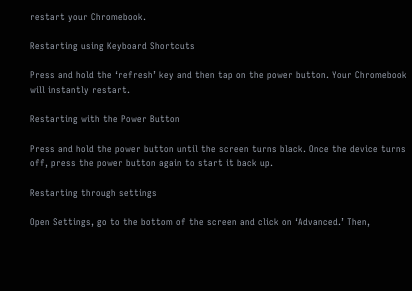restart your Chromebook.

Restarting using Keyboard Shortcuts

Press and hold the ‘refresh’ key and then tap on the power button. Your Chromebook will instantly restart.

Restarting with the Power Button

Press and hold the power button until the screen turns black. Once the device turns off, press the power button again to start it back up.

Restarting through settings

Open Settings, go to the bottom of the screen and click on ‘Advanced.’ Then,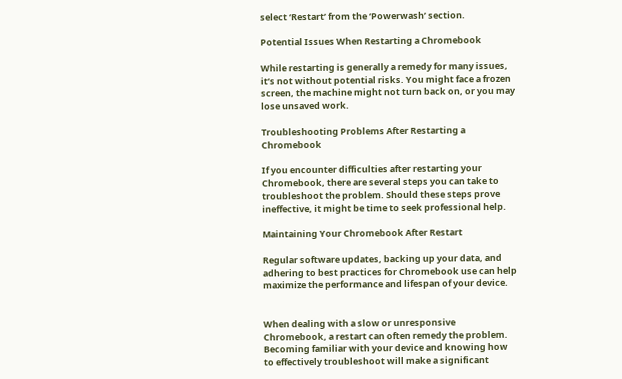select ‘Restart’ from the ‘Powerwash’ section.

Potential Issues When Restarting a Chromebook

While restarting is generally a remedy for many issues, it’s not without potential risks. You might face a frozen screen, the machine might not turn back on, or you may lose unsaved work.

Troubleshooting Problems After Restarting a Chromebook

If you encounter difficulties after restarting your Chromebook, there are several steps you can take to troubleshoot the problem. Should these steps prove ineffective, it might be time to seek professional help.

Maintaining Your Chromebook After Restart

Regular software updates, backing up your data, and adhering to best practices for Chromebook use can help maximize the performance and lifespan of your device.


When dealing with a slow or unresponsive Chromebook, a restart can often remedy the problem. Becoming familiar with your device and knowing how to effectively troubleshoot will make a significant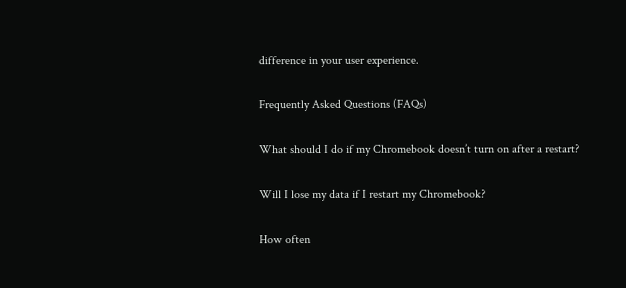difference in your user experience.

Frequently Asked Questions (FAQs)

What should I do if my Chromebook doesn’t turn on after a restart?

Will I lose my data if I restart my Chromebook?

How often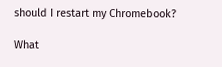should I restart my Chromebook?

What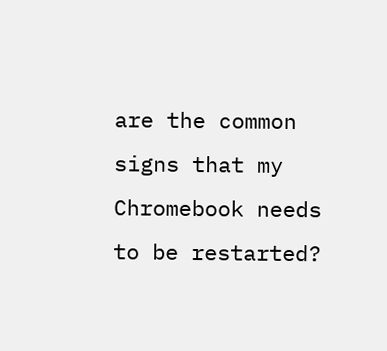are the common signs that my Chromebook needs to be restarted?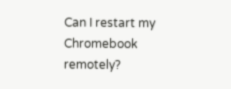Can I restart my Chromebook remotely?